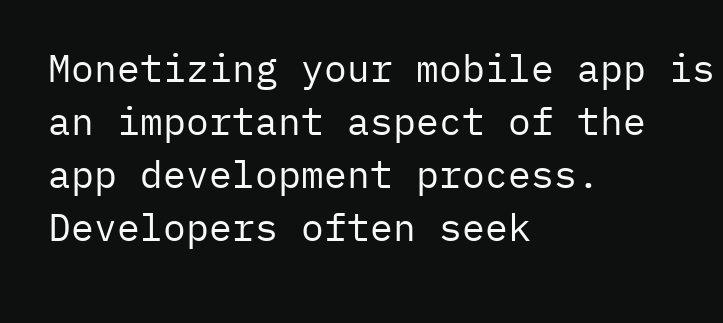Monetizing your mobile app is an important aspect of the app development process. Developers often seek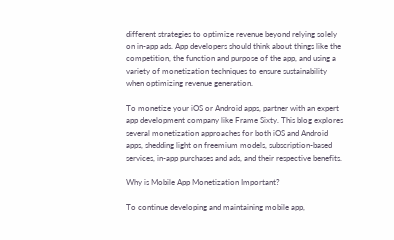different strategies to optimize revenue beyond relying solely on in-app ads. App developers should think about things like the competition, the function and purpose of the app, and using a variety of monetization techniques to ensure sustainability when optimizing revenue generation.

To monetize your iOS or Android apps, partner with an expert app development company like Frame Sixty. This blog explores several monetization approaches for both iOS and Android apps, shedding light on freemium models, subscription-based services, in-app purchases and ads, and their respective benefits.

Why is Mobile App Monetization Important?

To continue developing and maintaining mobile app,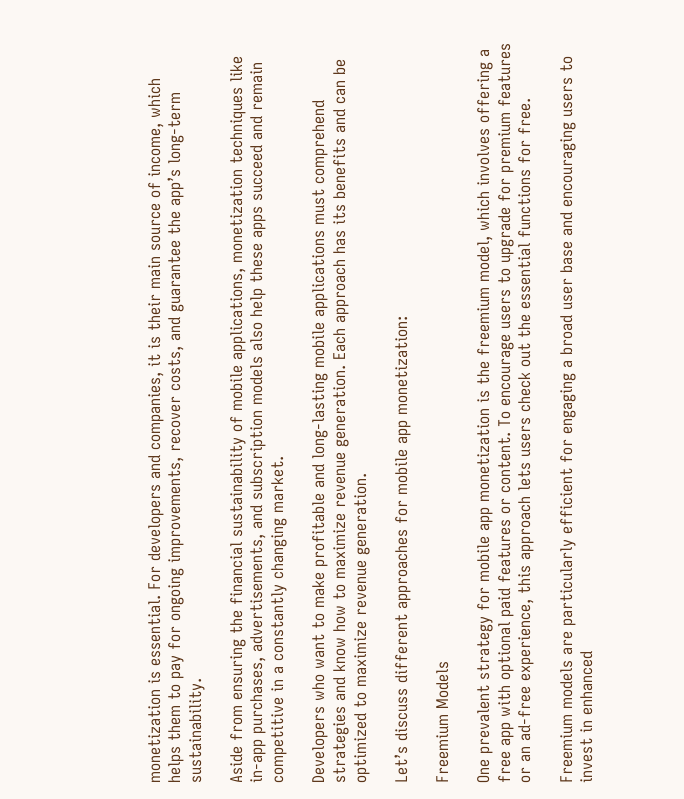monetization is essential. For developers and companies, it is their main source of income, which helps them to pay for ongoing improvements, recover costs, and guarantee the app’s long-term sustainability.

Aside from ensuring the financial sustainability of mobile applications, monetization techniques like in-app purchases, advertisements, and subscription models also help these apps succeed and remain competitive in a constantly changing market.

Developers who want to make profitable and long-lasting mobile applications must comprehend strategies and know how to maximize revenue generation. Each approach has its benefits and can be optimized to maximize revenue generation.

Let’s discuss different approaches for mobile app monetization:

Freemium Models

One prevalent strategy for mobile app monetization is the freemium model, which involves offering a free app with optional paid features or content. To encourage users to upgrade for premium features or an ad-free experience, this approach lets users check out the essential functions for free.

Freemium models are particularly efficient for engaging a broad user base and encouraging users to invest in enhanced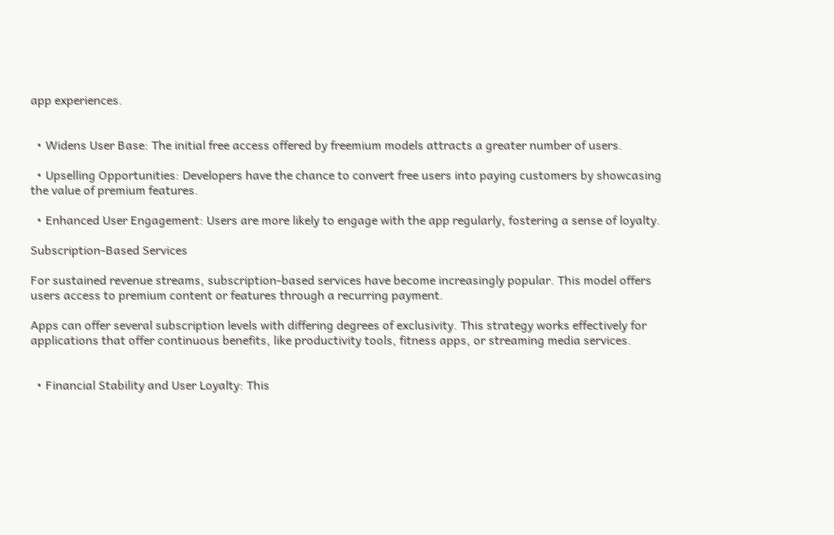app experiences.


  • Widens User Base: The initial free access offered by freemium models attracts a greater number of users.

  • Upselling Opportunities: Developers have the chance to convert free users into paying customers by showcasing the value of premium features.

  • Enhanced User Engagement: Users are more likely to engage with the app regularly, fostering a sense of loyalty.

Subscription-Based Services

For sustained revenue streams, subscription-based services have become increasingly popular. This model offers users access to premium content or features through a recurring payment.

Apps can offer several subscription levels with differing degrees of exclusivity. This strategy works effectively for applications that offer continuous benefits, like productivity tools, fitness apps, or streaming media services.


  • Financial Stability and User Loyalty: This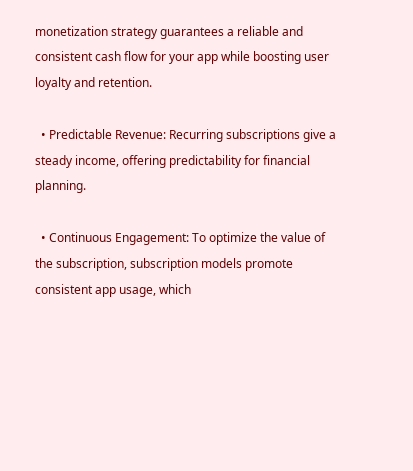monetization strategy guarantees a reliable and consistent cash flow for your app while boosting user loyalty and retention.

  • Predictable Revenue: Recurring subscriptions give a steady income, offering predictability for financial planning.

  • Continuous Engagement: To optimize the value of the subscription, subscription models promote consistent app usage, which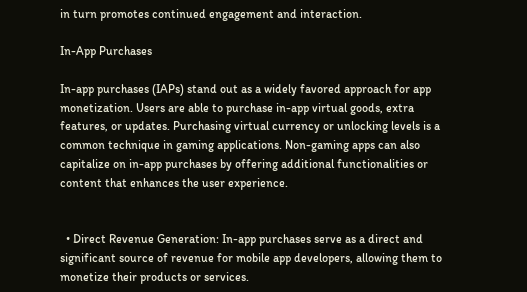in turn promotes continued engagement and interaction.

In-App Purchases

In-app purchases (IAPs) stand out as a widely favored approach for app monetization. Users are able to purchase in-app virtual goods, extra features, or updates. Purchasing virtual currency or unlocking levels is a common technique in gaming applications. Non-gaming apps can also capitalize on in-app purchases by offering additional functionalities or content that enhances the user experience.


  • Direct Revenue Generation: In-app purchases serve as a direct and significant source of revenue for mobile app developers, allowing them to monetize their products or services.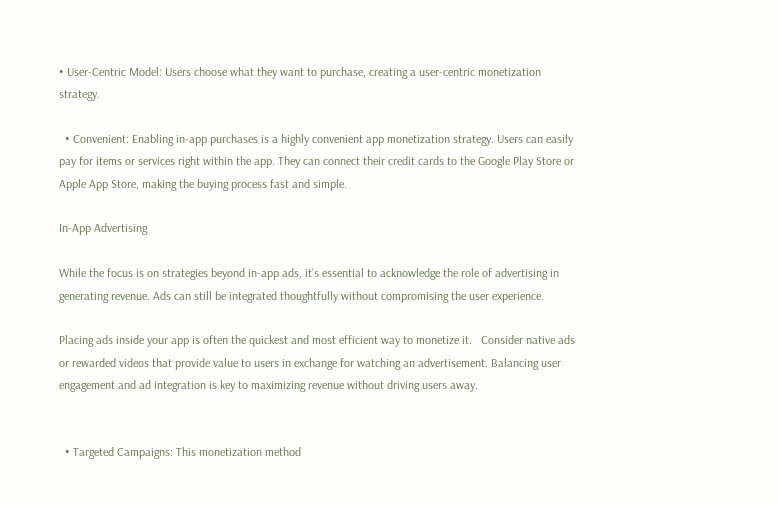• User-Centric Model: Users choose what they want to purchase, creating a user-centric monetization strategy.

  • Convenient: Enabling in-app purchases is a highly convenient app monetization strategy. Users can easily pay for items or services right within the app. They can connect their credit cards to the Google Play Store or Apple App Store, making the buying process fast and simple.

In-App Advertising

While the focus is on strategies beyond in-app ads, it’s essential to acknowledge the role of advertising in generating revenue. Ads can still be integrated thoughtfully without compromising the user experience.

Placing ads inside your app is often the quickest and most efficient way to monetize it.   Consider native ads or rewarded videos that provide value to users in exchange for watching an advertisement. Balancing user engagement and ad integration is key to maximizing revenue without driving users away.


  • Targeted Campaigns: This monetization method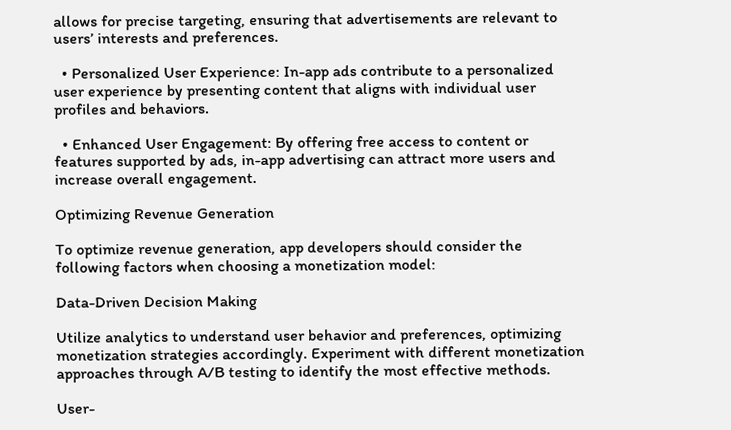allows for precise targeting, ensuring that advertisements are relevant to users’ interests and preferences.

  • Personalized User Experience: In-app ads contribute to a personalized user experience by presenting content that aligns with individual user profiles and behaviors.

  • Enhanced User Engagement: By offering free access to content or features supported by ads, in-app advertising can attract more users and increase overall engagement.

Optimizing Revenue Generation

To optimize revenue generation, app developers should consider the following factors when choosing a monetization model:

Data-Driven Decision Making

Utilize analytics to understand user behavior and preferences, optimizing monetization strategies accordingly. Experiment with different monetization approaches through A/B testing to identify the most effective methods.

User-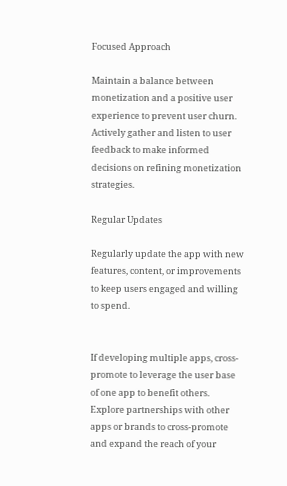Focused Approach

Maintain a balance between monetization and a positive user experience to prevent user churn. Actively gather and listen to user feedback to make informed decisions on refining monetization strategies.

Regular Updates

Regularly update the app with new features, content, or improvements to keep users engaged and willing to spend.


If developing multiple apps, cross-promote to leverage the user base of one app to benefit others. Explore partnerships with other apps or brands to cross-promote and expand the reach of your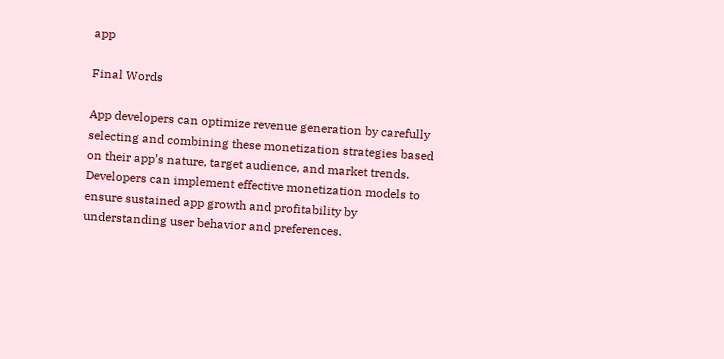app

Final Words

App developers can optimize revenue generation by carefully selecting and combining these monetization strategies based on their app’s nature, target audience, and market trends. Developers can implement effective monetization models to ensure sustained app growth and profitability by understanding user behavior and preferences.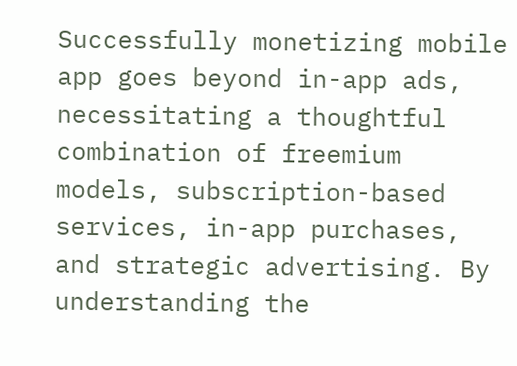Successfully monetizing mobile app goes beyond in-app ads, necessitating a thoughtful combination of freemium models, subscription-based services, in-app purchases, and strategic advertising. By understanding the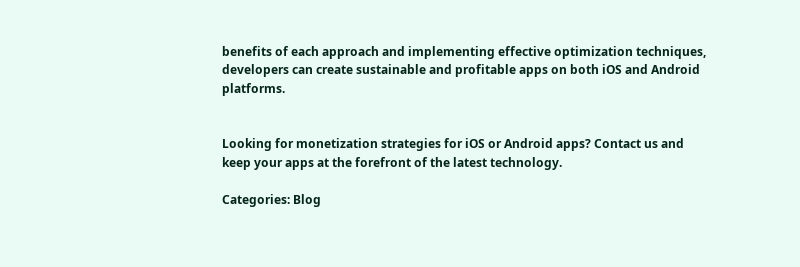benefits of each approach and implementing effective optimization techniques, developers can create sustainable and profitable apps on both iOS and Android platforms.


Looking for monetization strategies for iOS or Android apps? Contact us and keep your apps at the forefront of the latest technology.

Categories: Blog